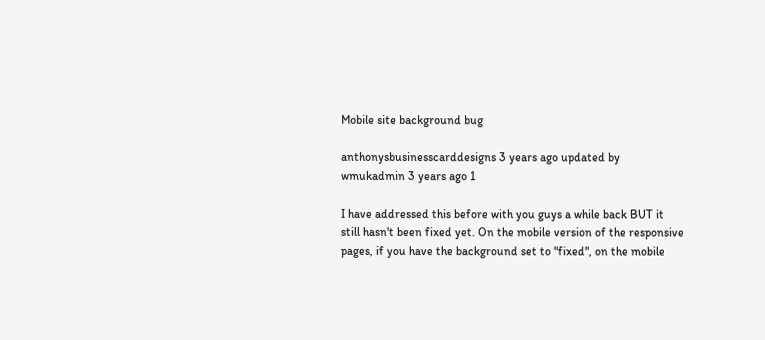Mobile site background bug

anthonysbusinesscarddesigns 3 years ago updated by wmukadmin 3 years ago 1

I have addressed this before with you guys a while back BUT it still hasn't been fixed yet. On the mobile version of the responsive pages, if you have the background set to "fixed", on the mobile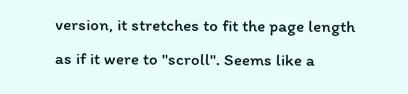version, it stretches to fit the page length as if it were to "scroll". Seems like a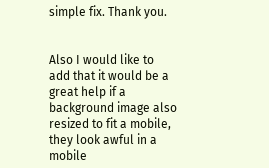simple fix. Thank you.


Also I would like to add that it would be a great help if a background image also resized to fit a mobile, they look awful in a mobile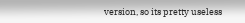version, so its pretty useless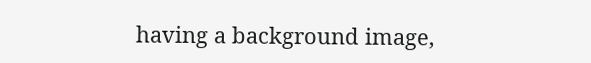having a background image,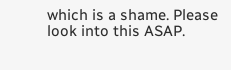which is a shame. Please look into this ASAP.